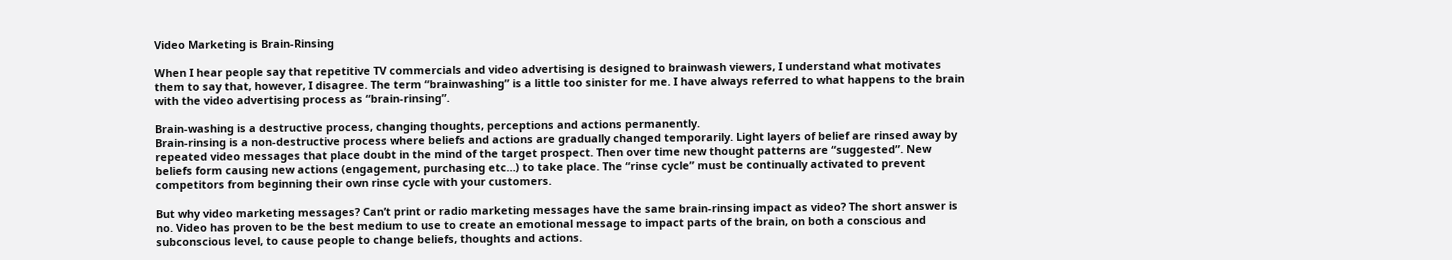Video Marketing is Brain-Rinsing

When I hear people say that repetitive TV commercials and video advertising is designed to brainwash viewers, I understand what motivates them to say that, however, I disagree. The term “brainwashing” is a little too sinister for me. I have always referred to what happens to the brain with the video advertising process as “brain-rinsing”.

Brain-washing is a destructive process, changing thoughts, perceptions and actions permanently.
Brain-rinsing is a non-destructive process where beliefs and actions are gradually changed temporarily. Light layers of belief are rinsed away by repeated video messages that place doubt in the mind of the target prospect. Then over time new thought patterns are “suggested”. New beliefs form causing new actions (engagement, purchasing etc…) to take place. The “rinse cycle” must be continually activated to prevent competitors from beginning their own rinse cycle with your customers.

But why video marketing messages? Can’t print or radio marketing messages have the same brain-rinsing impact as video? The short answer is no. Video has proven to be the best medium to use to create an emotional message to impact parts of the brain, on both a conscious and subconscious level, to cause people to change beliefs, thoughts and actions.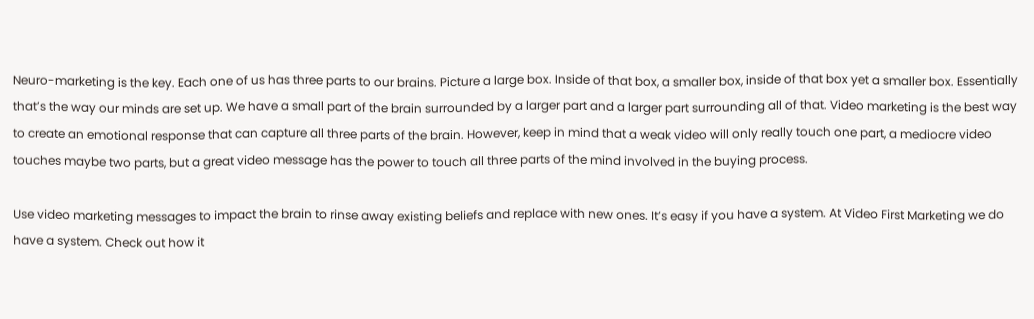Neuro-marketing is the key. Each one of us has three parts to our brains. Picture a large box. Inside of that box, a smaller box, inside of that box yet a smaller box. Essentially that’s the way our minds are set up. We have a small part of the brain surrounded by a larger part and a larger part surrounding all of that. Video marketing is the best way to create an emotional response that can capture all three parts of the brain. However, keep in mind that a weak video will only really touch one part, a mediocre video touches maybe two parts, but a great video message has the power to touch all three parts of the mind involved in the buying process.

Use video marketing messages to impact the brain to rinse away existing beliefs and replace with new ones. It’s easy if you have a system. At Video First Marketing we do have a system. Check out how it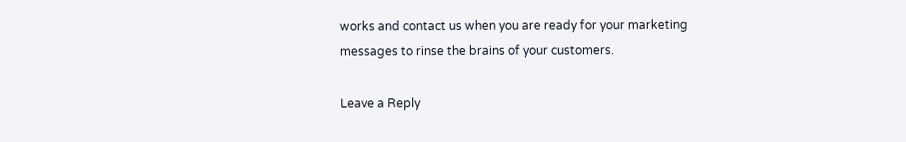works and contact us when you are ready for your marketing messages to rinse the brains of your customers.

Leave a Reply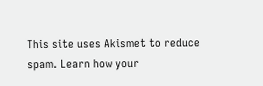This site uses Akismet to reduce spam. Learn how your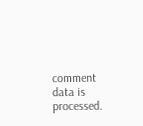comment data is processed.